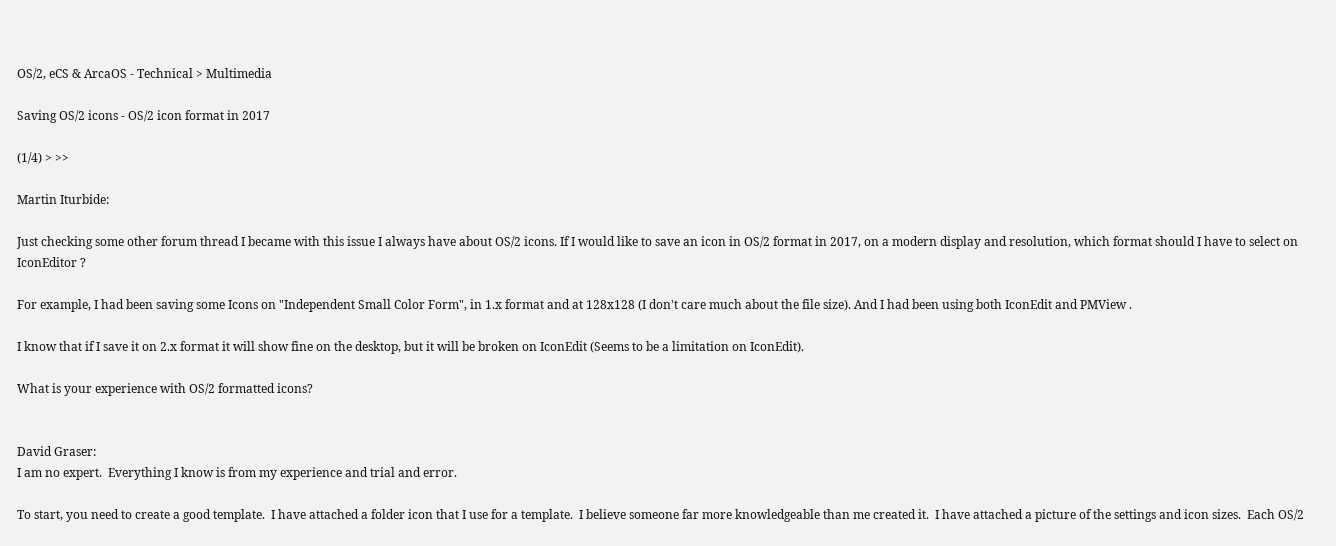OS/2, eCS & ArcaOS - Technical > Multimedia

Saving OS/2 icons - OS/2 icon format in 2017

(1/4) > >>

Martin Iturbide:

Just checking some other forum thread I became with this issue I always have about OS/2 icons. If I would like to save an icon in OS/2 format in 2017, on a modern display and resolution, which format should I have to select on IconEditor ?

For example, I had been saving some Icons on "Independent Small Color Form", in 1.x format and at 128x128 (I don't care much about the file size). And I had been using both IconEdit and PMView .

I know that if I save it on 2.x format it will show fine on the desktop, but it will be broken on IconEdit (Seems to be a limitation on IconEdit).

What is your experience with OS/2 formatted icons?


David Graser:
I am no expert.  Everything I know is from my experience and trial and error.

To start, you need to create a good template.  I have attached a folder icon that I use for a template.  I believe someone far more knowledgeable than me created it.  I have attached a picture of the settings and icon sizes.  Each OS/2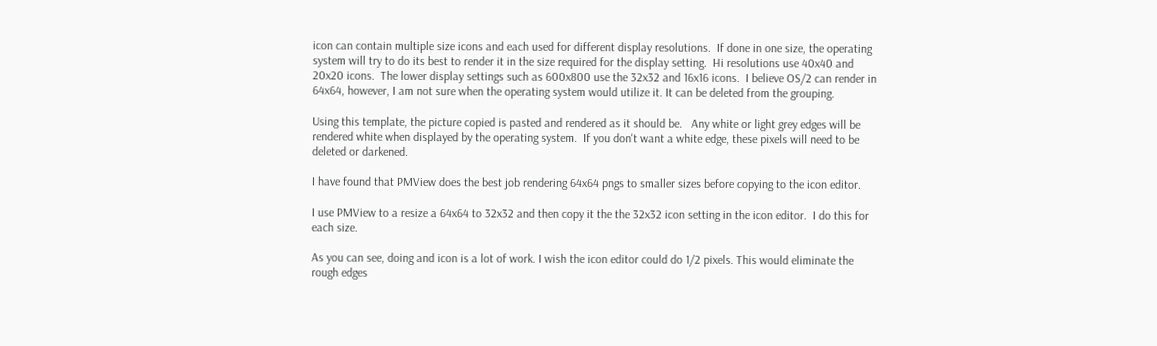icon can contain multiple size icons and each used for different display resolutions.  If done in one size, the operating system will try to do its best to render it in the size required for the display setting.  Hi resolutions use 40x40 and 20x20 icons.  The lower display settings such as 600x800 use the 32x32 and 16x16 icons.  I believe OS/2 can render in 64x64, however, I am not sure when the operating system would utilize it. It can be deleted from the grouping.

Using this template, the picture copied is pasted and rendered as it should be.   Any white or light grey edges will be rendered white when displayed by the operating system.  If you don't want a white edge, these pixels will need to be deleted or darkened.

I have found that PMView does the best job rendering 64x64 pngs to smaller sizes before copying to the icon editor.

I use PMView to a resize a 64x64 to 32x32 and then copy it the the 32x32 icon setting in the icon editor.  I do this for each size.

As you can see, doing and icon is a lot of work. I wish the icon editor could do 1/2 pixels. This would eliminate the rough edges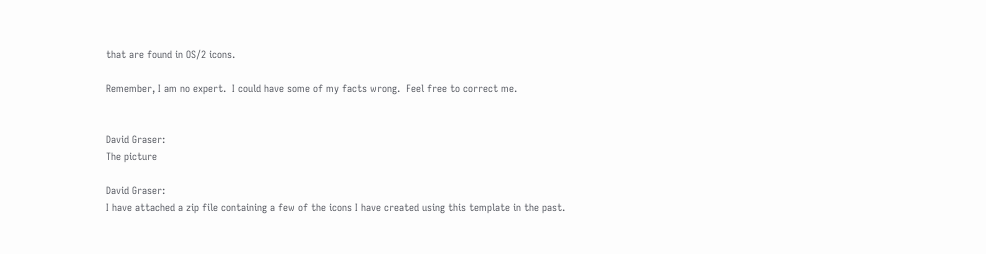that are found in OS/2 icons.

Remember, I am no expert.  I could have some of my facts wrong.  Feel free to correct me.


David Graser:
The picture

David Graser:
I have attached a zip file containing a few of the icons I have created using this template in the past.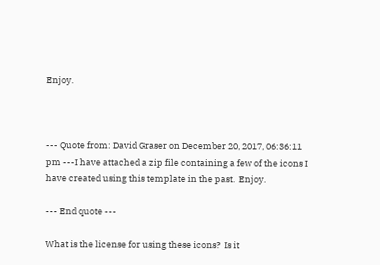Enjoy.



--- Quote from: David Graser on December 20, 2017, 06:36:11 pm ---I have attached a zip file containing a few of the icons I have created using this template in the past.  Enjoy.

--- End quote ---

What is the license for using these icons?  Is it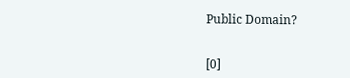Public Domain?


[0]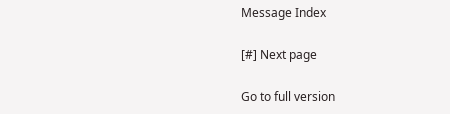Message Index

[#] Next page

Go to full version